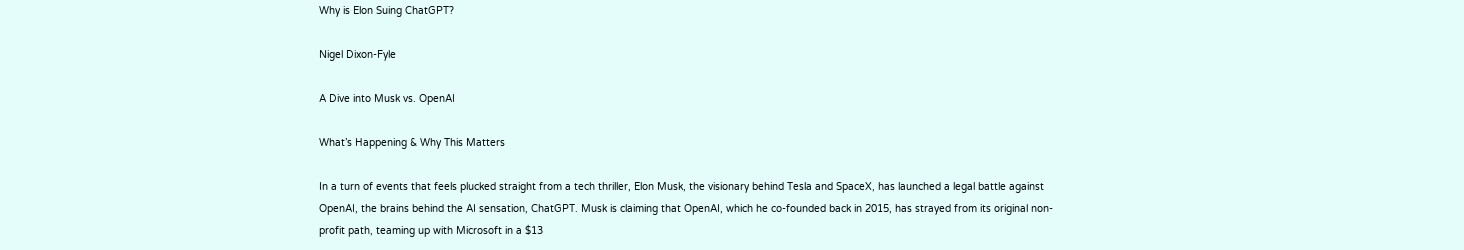Why is Elon Suing ChatGPT?

Nigel Dixon-Fyle

A Dive into Musk vs. OpenAI

What’s Happening & Why This Matters

In a turn of events that feels plucked straight from a tech thriller, Elon Musk, the visionary behind Tesla and SpaceX, has launched a legal battle against OpenAI, the brains behind the AI sensation, ChatGPT. Musk is claiming that OpenAI, which he co-founded back in 2015, has strayed from its original non-profit path, teaming up with Microsoft in a $13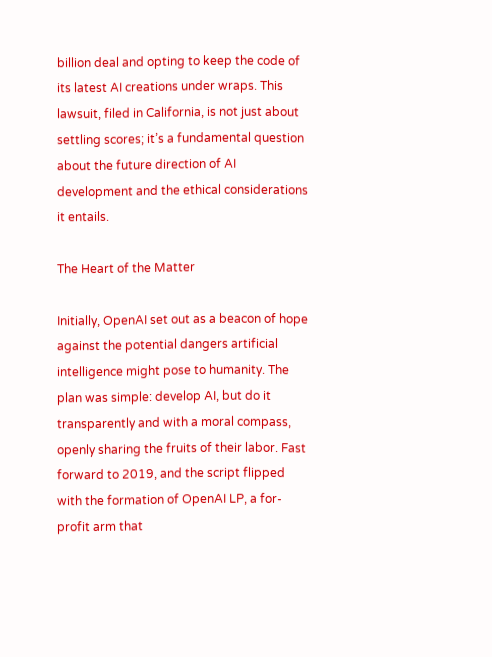billion deal and opting to keep the code of its latest AI creations under wraps. This lawsuit, filed in California, is not just about settling scores; it’s a fundamental question about the future direction of AI development and the ethical considerations it entails.

The Heart of the Matter

Initially, OpenAI set out as a beacon of hope against the potential dangers artificial intelligence might pose to humanity. The plan was simple: develop AI, but do it transparently and with a moral compass, openly sharing the fruits of their labor. Fast forward to 2019, and the script flipped with the formation of OpenAI LP, a for-profit arm that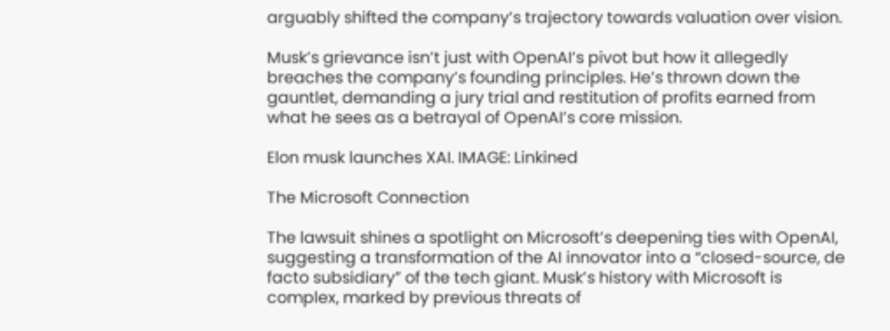arguably shifted the company’s trajectory towards valuation over vision.

Musk’s grievance isn’t just with OpenAI’s pivot but how it allegedly breaches the company’s founding principles. He’s thrown down the gauntlet, demanding a jury trial and restitution of profits earned from what he sees as a betrayal of OpenAI’s core mission.

Elon musk launches XAI. IMAGE: Linkined

The Microsoft Connection

The lawsuit shines a spotlight on Microsoft’s deepening ties with OpenAI, suggesting a transformation of the AI innovator into a “closed-source, de facto subsidiary” of the tech giant. Musk’s history with Microsoft is complex, marked by previous threats of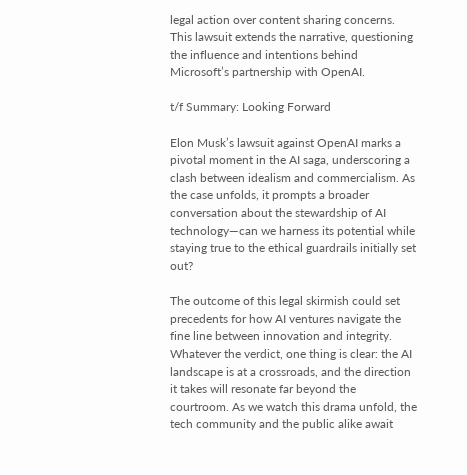legal action over content sharing concerns. This lawsuit extends the narrative, questioning the influence and intentions behind Microsoft’s partnership with OpenAI.

t/f Summary: Looking Forward

Elon Musk’s lawsuit against OpenAI marks a pivotal moment in the AI saga, underscoring a clash between idealism and commercialism. As the case unfolds, it prompts a broader conversation about the stewardship of AI technology—can we harness its potential while staying true to the ethical guardrails initially set out?

The outcome of this legal skirmish could set precedents for how AI ventures navigate the fine line between innovation and integrity. Whatever the verdict, one thing is clear: the AI landscape is at a crossroads, and the direction it takes will resonate far beyond the courtroom. As we watch this drama unfold, the tech community and the public alike await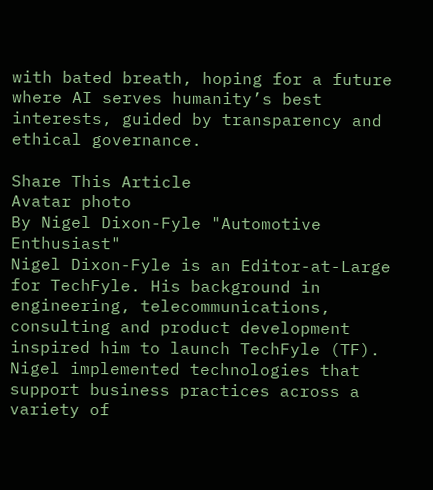with bated breath, hoping for a future where AI serves humanity’s best interests, guided by transparency and ethical governance.

Share This Article
Avatar photo
By Nigel Dixon-Fyle "Automotive Enthusiast"
Nigel Dixon-Fyle is an Editor-at-Large for TechFyle. His background in engineering, telecommunications, consulting and product development inspired him to launch TechFyle (TF). Nigel implemented technologies that support business practices across a variety of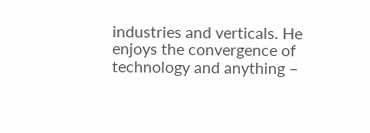industries and verticals. He enjoys the convergence of technology and anything –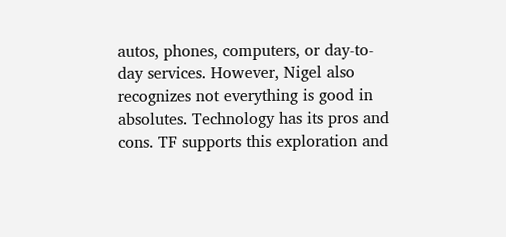autos, phones, computers, or day-to-day services. However, Nigel also recognizes not everything is good in absolutes. Technology has its pros and cons. TF supports this exploration and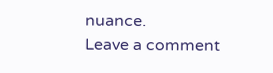nuance.
Leave a comment